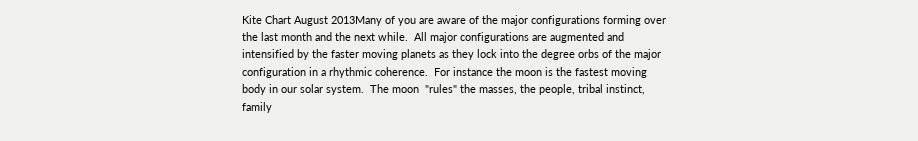Kite Chart August 2013Many of you are aware of the major configurations forming over the last month and the next while.  All major configurations are augmented and intensified by the faster moving planets as they lock into the degree orbs of the major configuration in a rhythmic coherence.  For instance the moon is the fastest moving body in our solar system.  The moon  "rules" the masses, the people, tribal instinct, family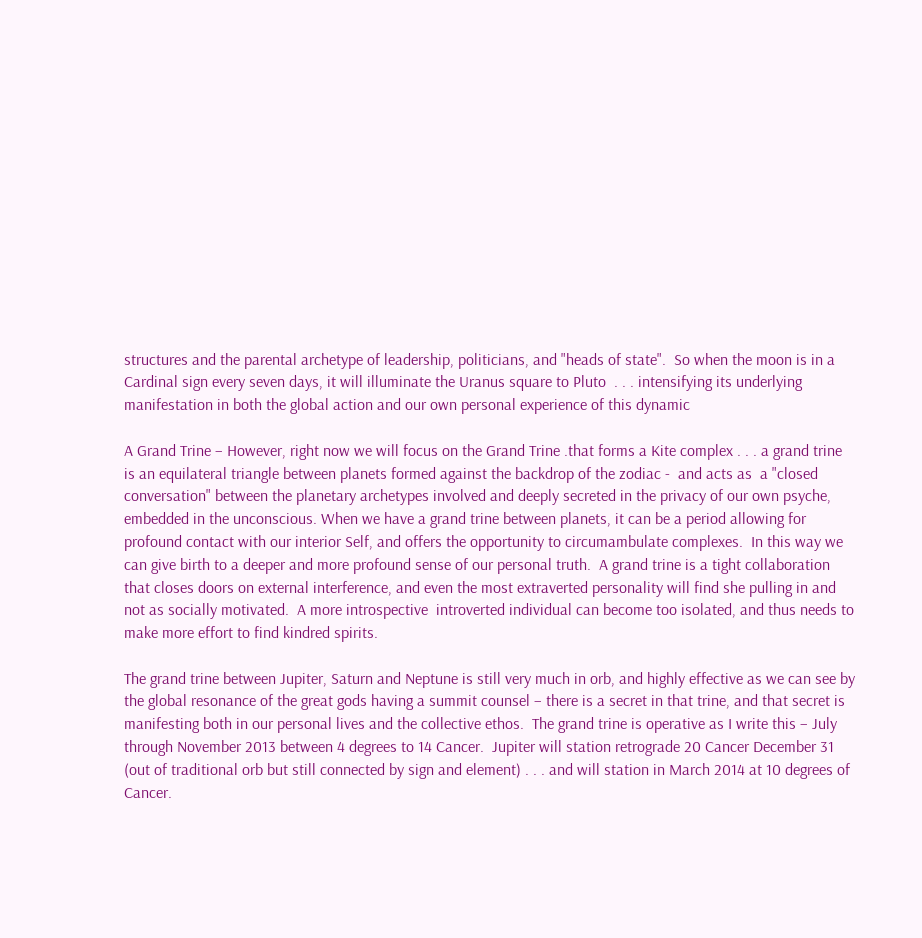structures and the parental archetype of leadership, politicians, and "heads of state".  So when the moon is in a Cardinal sign every seven days, it will illuminate the Uranus square to Pluto  . . . intensifying its underlying manifestation in both the global action and our own personal experience of this dynamic

A Grand Trine – However, right now we will focus on the Grand Trine .that forms a Kite complex . . . a grand trine is an equilateral triangle between planets formed against the backdrop of the zodiac -  and acts as  a "closed conversation" between the planetary archetypes involved and deeply secreted in the privacy of our own psyche, embedded in the unconscious. When we have a grand trine between planets, it can be a period allowing for profound contact with our interior Self, and offers the opportunity to circumambulate complexes.  In this way we can give birth to a deeper and more profound sense of our personal truth.  A grand trine is a tight collaboration that closes doors on external interference, and even the most extraverted personality will find she pulling in and not as socially motivated.  A more introspective  introverted individual can become too isolated, and thus needs to make more effort to find kindred spirits.

The grand trine between Jupiter, Saturn and Neptune is still very much in orb, and highly effective as we can see by the global resonance of the great gods having a summit counsel – there is a secret in that trine, and that secret is manifesting both in our personal lives and the collective ethos.  The grand trine is operative as I write this – July through November 2013 between 4 degrees to 14 Cancer.  Jupiter will station retrograde 20 Cancer December 31 (out of traditional orb but still connected by sign and element) . . . and will station in March 2014 at 10 degrees of Cancer.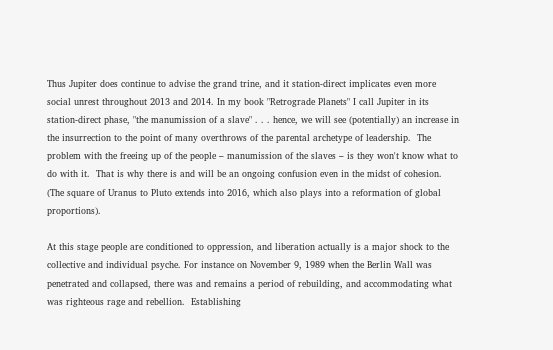Thus Jupiter does continue to advise the grand trine, and it station-direct implicates even more social unrest throughout 2013 and 2014. In my book "Retrograde Planets" I call Jupiter in its station-direct phase, "the manumission of a slave" . . . hence, we will see (potentially) an increase in the insurrection to the point of many overthrows of the parental archetype of leadership.  The problem with the freeing up of the people – manumission of the slaves – is they won't know what to do with it.  That is why there is and will be an ongoing confusion even in the midst of cohesion.  (The square of Uranus to Pluto extends into 2016, which also plays into a reformation of global proportions).

At this stage people are conditioned to oppression, and liberation actually is a major shock to the collective and individual psyche. For instance on November 9, 1989 when the Berlin Wall was penetrated and collapsed, there was and remains a period of rebuilding, and accommodating what was righteous rage and rebellion.  Establishing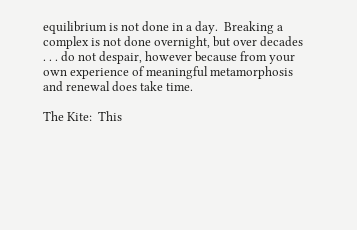equilibrium is not done in a day.  Breaking a complex is not done overnight, but over decades . . . do not despair, however because from your own experience of meaningful metamorphosis and renewal does take time.

The Kite:  This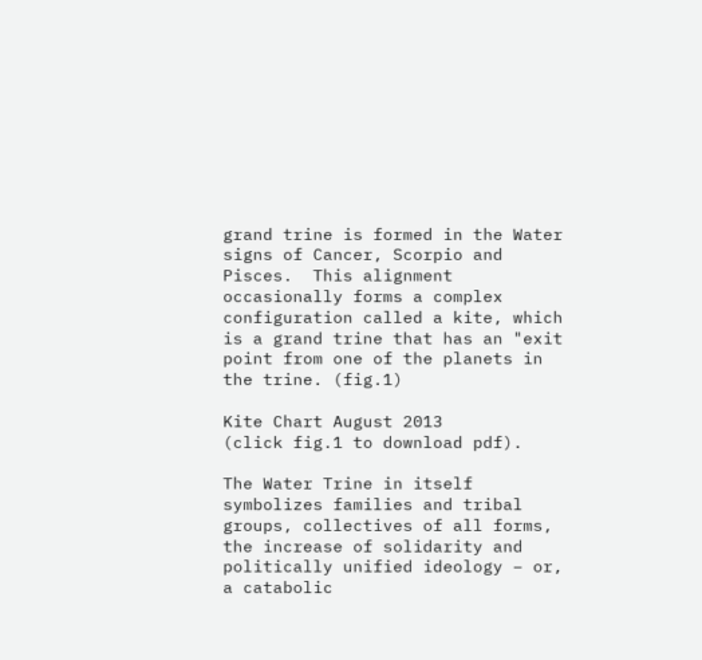grand trine is formed in the Water signs of Cancer, Scorpio and Pisces.  This alignment occasionally forms a complex configuration called a kite, which is a grand trine that has an "exit point from one of the planets in the trine. (fig.1)

Kite Chart August 2013
(click fig.1 to download pdf).

The Water Trine in itself symbolizes families and tribal groups, collectives of all forms, the increase of solidarity and politically unified ideology – or, a catabolic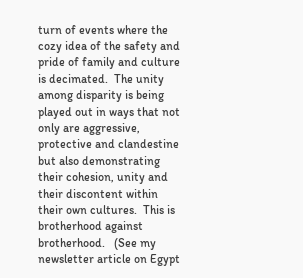turn of events where the cozy idea of the safety and pride of family and culture is decimated.  The unity among disparity is being played out in ways that not only are aggressive, protective and clandestine but also demonstrating their cohesion, unity and their discontent within their own cultures.  This is brotherhood against brotherhood.   (See my newsletter article on Egypt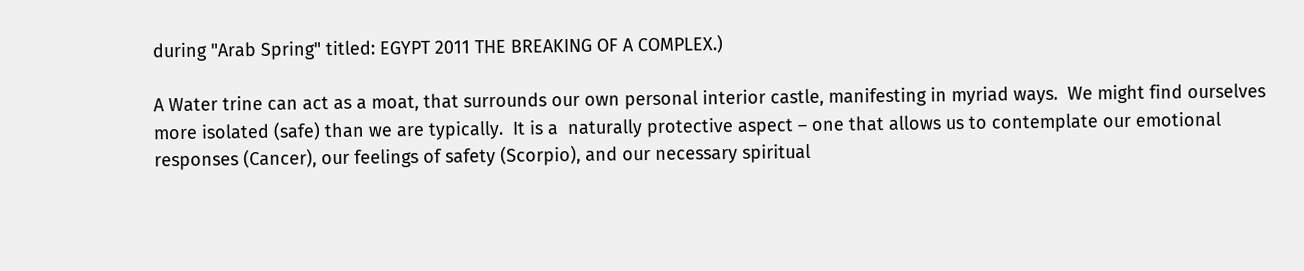during "Arab Spring" titled: EGYPT 2011 THE BREAKING OF A COMPLEX.)

A Water trine can act as a moat, that surrounds our own personal interior castle, manifesting in myriad ways.  We might find ourselves more isolated (safe) than we are typically.  It is a  naturally protective aspect – one that allows us to contemplate our emotional responses (Cancer), our feelings of safety (Scorpio), and our necessary spiritual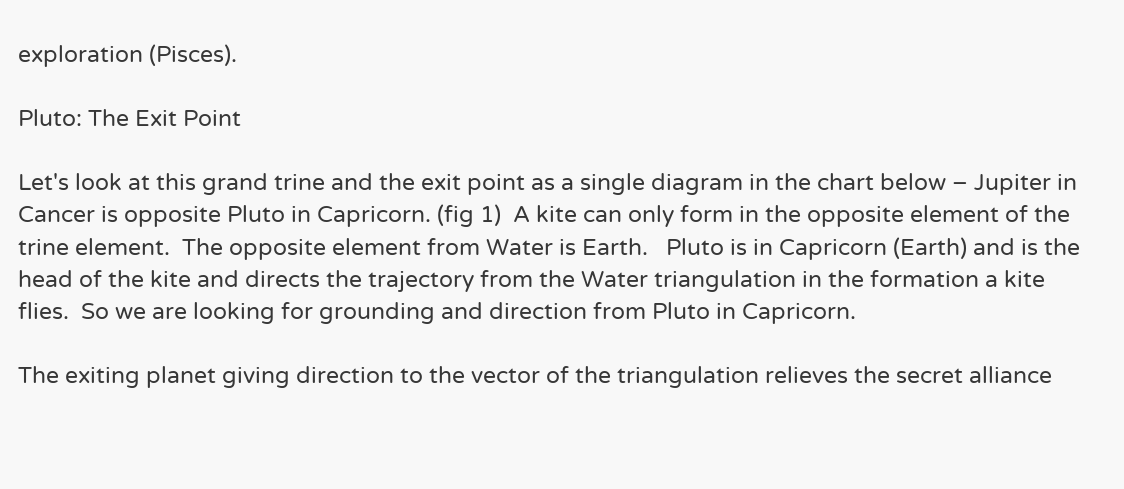exploration (Pisces).

Pluto: The Exit Point

Let's look at this grand trine and the exit point as a single diagram in the chart below – Jupiter in Cancer is opposite Pluto in Capricorn. (fig 1)  A kite can only form in the opposite element of the trine element.  The opposite element from Water is Earth.   Pluto is in Capricorn (Earth) and is the head of the kite and directs the trajectory from the Water triangulation in the formation a kite flies.  So we are looking for grounding and direction from Pluto in Capricorn.

The exiting planet giving direction to the vector of the triangulation relieves the secret alliance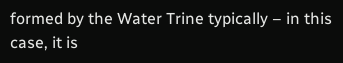formed by the Water Trine typically – in this case, it is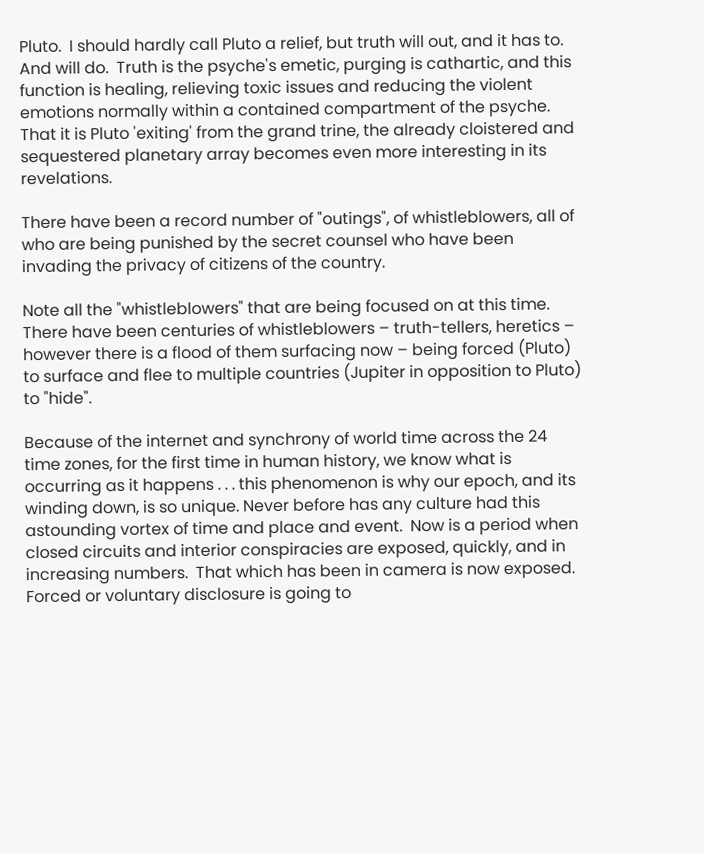Pluto.  I should hardly call Pluto a relief, but truth will out, and it has to.  And will do.  Truth is the psyche's emetic, purging is cathartic, and this function is healing, relieving toxic issues and reducing the violent emotions normally within a contained compartment of the psyche.  That it is Pluto 'exiting' from the grand trine, the already cloistered and sequestered planetary array becomes even more interesting in its revelations.

There have been a record number of "outings", of whistleblowers, all of who are being punished by the secret counsel who have been invading the privacy of citizens of the country.

Note all the "whistleblowers" that are being focused on at this time.  There have been centuries of whistleblowers – truth-tellers, heretics – however there is a flood of them surfacing now – being forced (Pluto) to surface and flee to multiple countries (Jupiter in opposition to Pluto) to "hide".

Because of the internet and synchrony of world time across the 24 time zones, for the first time in human history, we know what is occurring as it happens . . . this phenomenon is why our epoch, and its winding down, is so unique. Never before has any culture had this astounding vortex of time and place and event.  Now is a period when closed circuits and interior conspiracies are exposed, quickly, and in increasing numbers.  That which has been in camera is now exposed.  Forced or voluntary disclosure is going to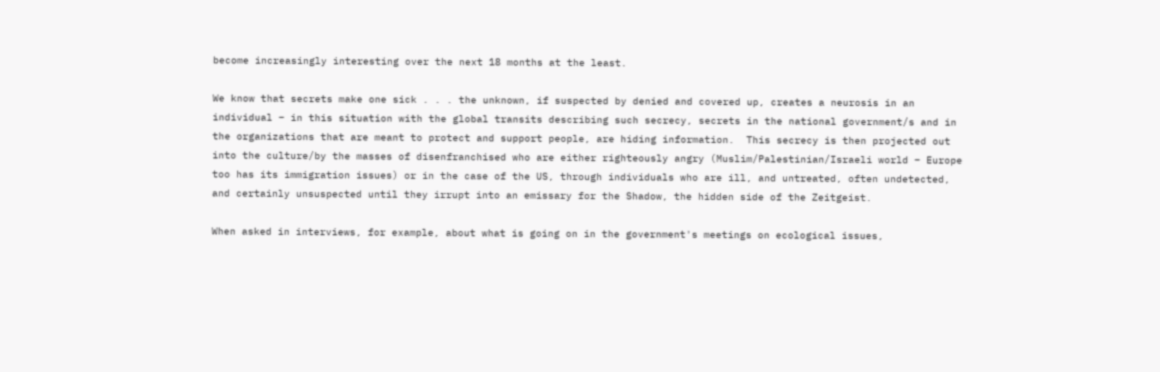become increasingly interesting over the next 18 months at the least.

We know that secrets make one sick . . . the unknown, if suspected by denied and covered up, creates a neurosis in an individual – in this situation with the global transits describing such secrecy, secrets in the national government/s and in the organizations that are meant to protect and support people, are hiding information.  This secrecy is then projected out into the culture/by the masses of disenfranchised who are either righteously angry (Muslim/Palestinian/Israeli world – Europe too has its immigration issues) or in the case of the US, through individuals who are ill, and untreated, often undetected, and certainly unsuspected until they irrupt into an emissary for the Shadow, the hidden side of the Zeitgeist.

When asked in interviews, for example, about what is going on in the government's meetings on ecological issues,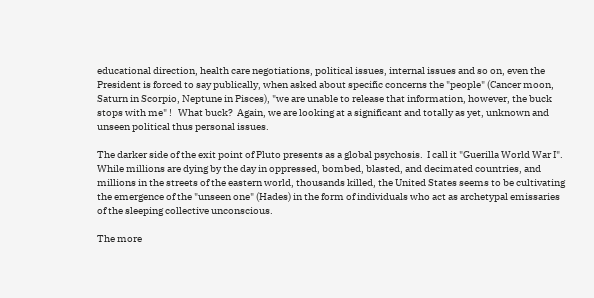educational direction, health care negotiations, political issues, internal issues and so on, even the President is forced to say publically, when asked about specific concerns the "people" (Cancer moon, Saturn in Scorpio, Neptune in Pisces), "we are unable to release that information, however, the buck stops with me" !   What buck?  Again, we are looking at a significant and totally as yet, unknown and unseen political thus personal issues.

The darker side of the exit point of Pluto presents as a global psychosis.  I call it "Guerilla World War I".   While millions are dying by the day in oppressed, bombed, blasted, and decimated countries, and millions in the streets of the eastern world, thousands killed, the United States seems to be cultivating the emergence of the "unseen one" (Hades) in the form of individuals who act as archetypal emissaries of the sleeping collective unconscious.

The more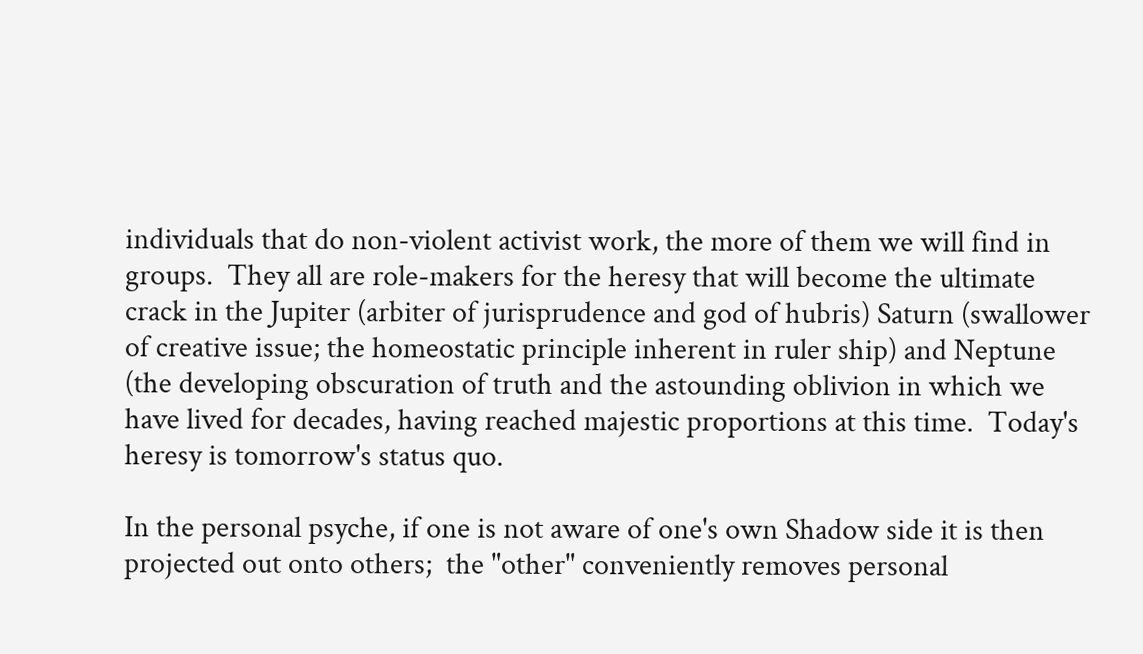individuals that do non-violent activist work, the more of them we will find in groups.  They all are role-makers for the heresy that will become the ultimate crack in the Jupiter (arbiter of jurisprudence and god of hubris) Saturn (swallower of creative issue; the homeostatic principle inherent in ruler ship) and Neptune (the developing obscuration of truth and the astounding oblivion in which we have lived for decades, having reached majestic proportions at this time.  Today's heresy is tomorrow's status quo.

In the personal psyche, if one is not aware of one's own Shadow side it is then projected out onto others;  the "other" conveniently removes personal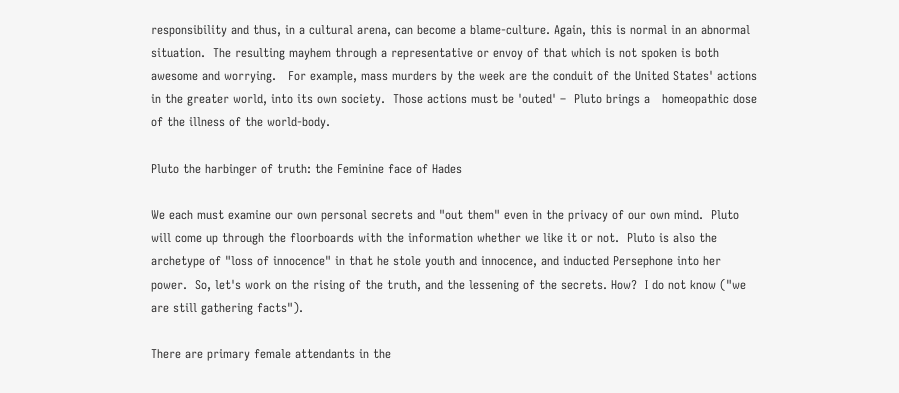responsibility and thus, in a cultural arena, can become a blame-culture. Again, this is normal in an abnormal situation.  The resulting mayhem through a representative or envoy of that which is not spoken is both awesome and worrying.   For example, mass murders by the week are the conduit of the United States' actions in the greater world, into its own society.  Those actions must be 'outed' –  Pluto brings a   homeopathic dose of the illness of the world-body.

Pluto the harbinger of truth: the Feminine face of Hades

We each must examine our own personal secrets and "out them" even in the privacy of our own mind.  Pluto will come up through the floorboards with the information whether we like it or not.  Pluto is also the archetype of "loss of innocence" in that he stole youth and innocence, and inducted Persephone into her power.  So, let's work on the rising of the truth, and the lessening of the secrets. How?  I do not know ("we are still gathering facts").

There are primary female attendants in the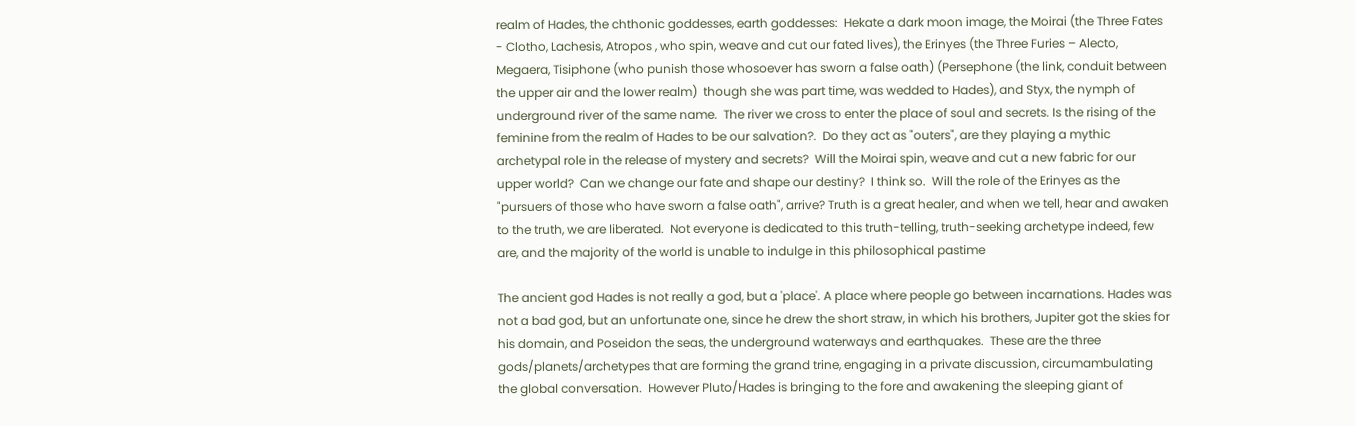realm of Hades, the chthonic goddesses, earth goddesses:  Hekate a dark moon image, the Moirai (the Three Fates - Clotho, Lachesis, Atropos , who spin, weave and cut our fated lives), the Erinyes (the Three Furies – Alecto, Megaera, Tisiphone (who punish those whosoever has sworn a false oath) (Persephone (the link, conduit between the upper air and the lower realm)  though she was part time, was wedded to Hades), and Styx, the nymph of underground river of the same name.  The river we cross to enter the place of soul and secrets. Is the rising of the feminine from the realm of Hades to be our salvation?.  Do they act as "outers", are they playing a mythic archetypal role in the release of mystery and secrets?  Will the Moirai spin, weave and cut a new fabric for our upper world?  Can we change our fate and shape our destiny?  I think so.  Will the role of the Erinyes as the "pursuers of those who have sworn a false oath", arrive? Truth is a great healer, and when we tell, hear and awaken to the truth, we are liberated.  Not everyone is dedicated to this truth-telling, truth-seeking archetype indeed, few are, and the majority of the world is unable to indulge in this philosophical pastime

The ancient god Hades is not really a god, but a 'place'. A place where people go between incarnations. Hades was not a bad god, but an unfortunate one, since he drew the short straw, in which his brothers, Jupiter got the skies for his domain, and Poseidon the seas, the underground waterways and earthquakes.  These are the three gods/planets/archetypes that are forming the grand trine, engaging in a private discussion, circumambulating the global conversation.  However Pluto/Hades is bringing to the fore and awakening the sleeping giant of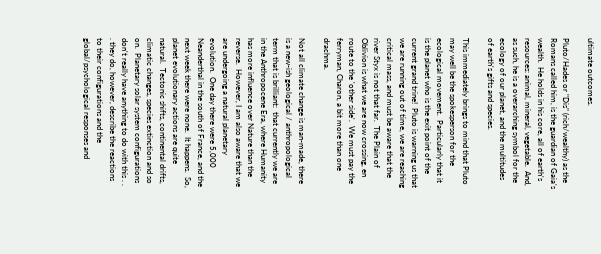ultimate outcomes.

Pluto/Hades or "Dis" (rich/wealthy) as the Romans called him, is the guardian of Gaia's wealth.  He holds in his core, all of earth's resources: animal, mineral, vegetable.  And, as such, he is a overarching symbol for the ecology of our planet, and the multitudes of earth's gifts and species.

This immediately brings to mind that Pluto may well be the spokesperson for the ecological movement.  Particularly that it is the planet who is the exit point of the current grand trine!  Pluto is warning us that we are running out of time, we are reaching critical mass, and must be aware that the river Styx is not that far.  The Plain of Oblivion is what we are now crossing, en route to the 'other side'.  We must pay the ferryman, Charon, a bit more than one drachma.

Not all climate change is man-made, there is a new-ish geological / anthropological term that is brilliant:  that currently we are in the Anthropocene Era, where Humanity has more influence over Nature than the reverse.  However, I am also aware that we are undergoing a natural planetary evolution.  One day there were 5,000 Neanderthal in the south of France, and the next week there were none.  It happens.  So, planet evolutionary actions are quite natural.  Tectonic shifts, continental drifts, climatic changes, species extinction and so on.  Planetary solar system configurations don't really have anything to do with this . . . they do, however, describe the reactions to their configurations and the global/psychological responses and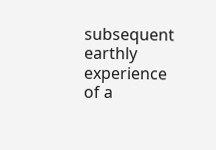subsequent earthly experience of a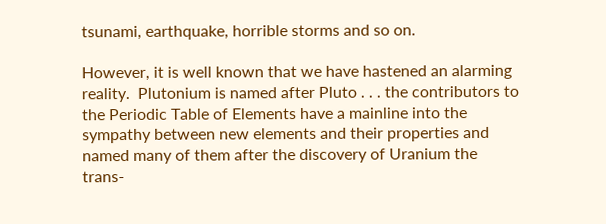tsunami, earthquake, horrible storms and so on.

However, it is well known that we have hastened an alarming reality.  Plutonium is named after Pluto . . . the contributors to the Periodic Table of Elements have a mainline into the sympathy between new elements and their properties and named many of them after the discovery of Uranium the trans-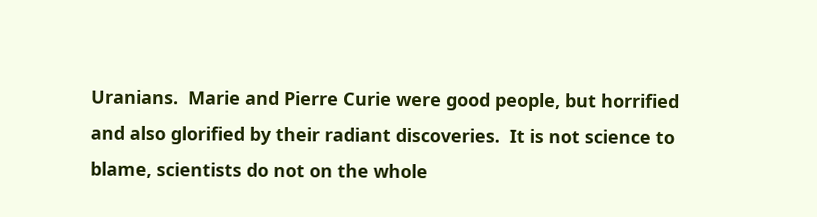Uranians.  Marie and Pierre Curie were good people, but horrified and also glorified by their radiant discoveries.  It is not science to blame, scientists do not on the whole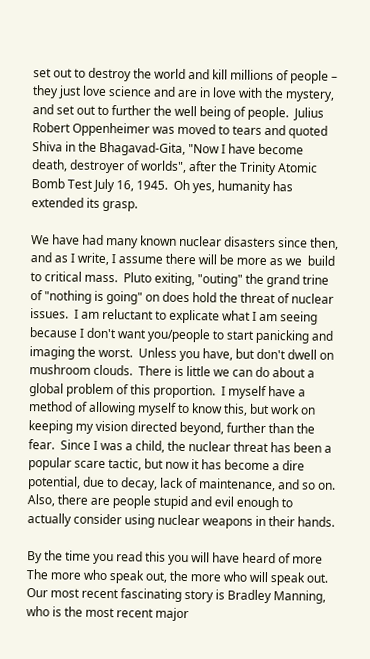set out to destroy the world and kill millions of people – they just love science and are in love with the mystery, and set out to further the well being of people.  Julius Robert Oppenheimer was moved to tears and quoted Shiva in the Bhagavad-Gita, "Now I have become death, destroyer of worlds", after the Trinity Atomic Bomb Test July 16, 1945.  Oh yes, humanity has extended its grasp.

We have had many known nuclear disasters since then, and as I write, I assume there will be more as we  build to critical mass.  Pluto exiting, "outing" the grand trine of "nothing is going" on does hold the threat of nuclear issues.  I am reluctant to explicate what I am seeing because I don't want you/people to start panicking and imaging the worst.  Unless you have, but don't dwell on mushroom clouds.  There is little we can do about a global problem of this proportion.  I myself have a method of allowing myself to know this, but work on keeping my vision directed beyond, further than the fear.  Since I was a child, the nuclear threat has been a popular scare tactic, but now it has become a dire potential, due to decay, lack of maintenance, and so on.  Also, there are people stupid and evil enough to actually consider using nuclear weapons in their hands.

By the time you read this you will have heard of more The more who speak out, the more who will speak out.  Our most recent fascinating story is Bradley Manning, who is the most recent major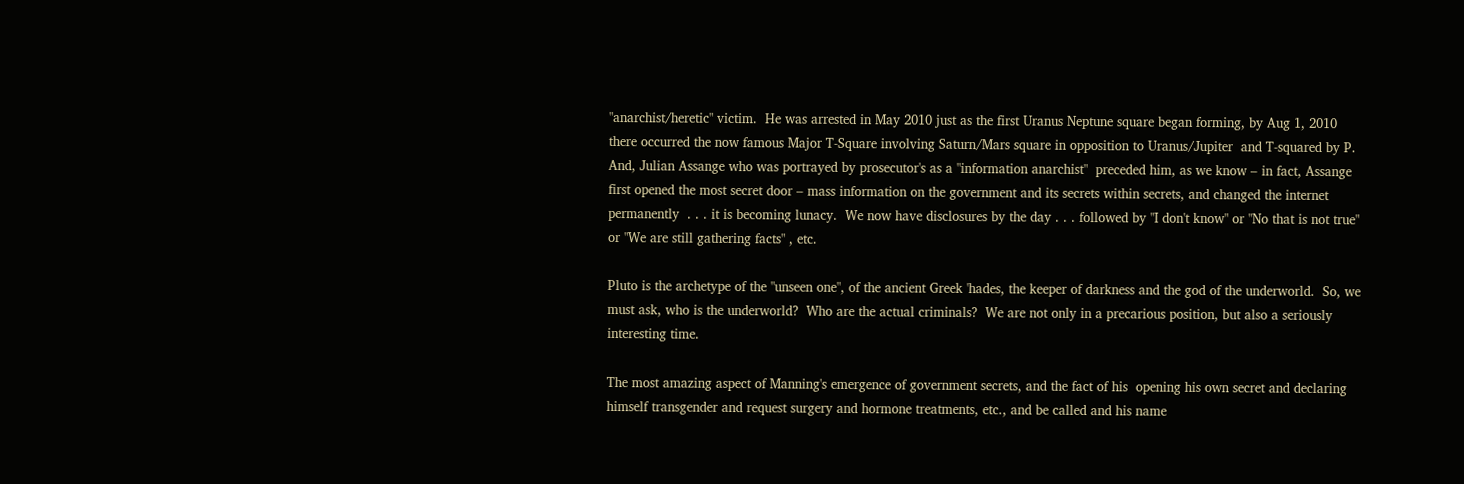"anarchist/heretic" victim.  He was arrested in May 2010 just as the first Uranus Neptune square began forming, by Aug 1, 2010 there occurred the now famous Major T-Square involving Saturn/Mars square in opposition to Uranus/Jupiter  and T-squared by P.  And, Julian Assange who was portrayed by prosecutor's as a "information anarchist"  preceded him, as we know – in fact, Assange first opened the most secret door – mass information on the government and its secrets within secrets, and changed the internet permanently  . . . it is becoming lunacy.  We now have disclosures by the day . . . followed by "I don't know" or "No that is not true" or "We are still gathering facts" , etc.

Pluto is the archetype of the "unseen one", of the ancient Greek 'hades, the keeper of darkness and the god of the underworld.  So, we must ask, who is the underworld?  Who are the actual criminals?  We are not only in a precarious position, but also a seriously interesting time.

The most amazing aspect of Manning's emergence of government secrets, and the fact of his  opening his own secret and declaring himself transgender and request surgery and hormone treatments, etc., and be called and his name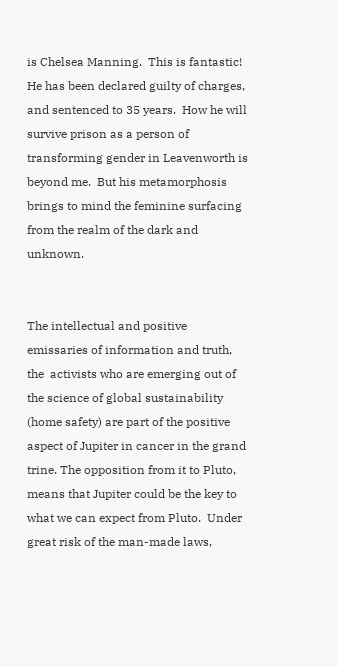is Chelsea Manning.  This is fantastic!  He has been declared guilty of charges, and sentenced to 35 years.  How he will survive prison as a person of transforming gender in Leavenworth is beyond me.  But his metamorphosis brings to mind the feminine surfacing from the realm of the dark and unknown.


The intellectual and positive emissaries of information and truth, the  activists who are emerging out of the science of global sustainability (home safety) are part of the positive aspect of Jupiter in cancer in the grand trine. The opposition from it to Pluto, means that Jupiter could be the key to what we can expect from Pluto.  Under great risk of the man-made laws,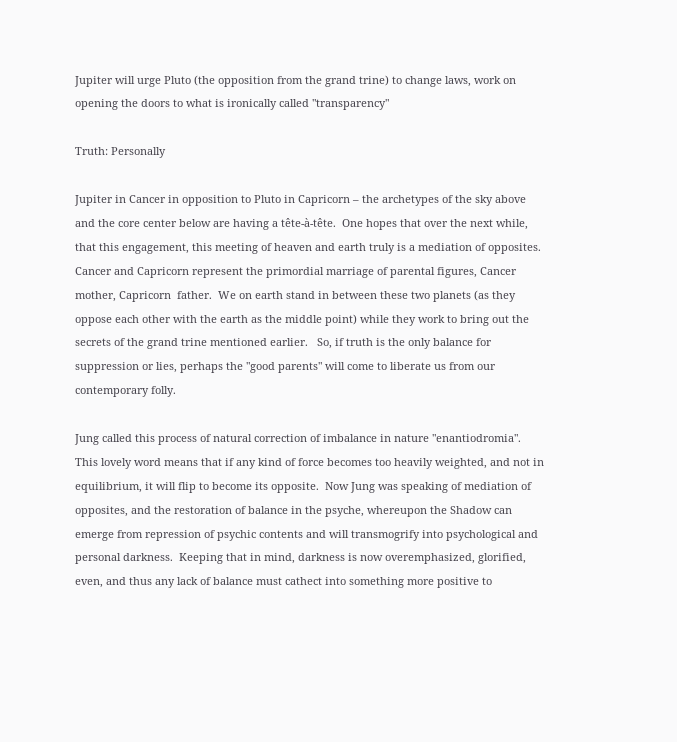Jupiter will urge Pluto (the opposition from the grand trine) to change laws, work on opening the doors to what is ironically called "transparency"

Truth: Personally

Jupiter in Cancer in opposition to Pluto in Capricorn – the archetypes of the sky above and the core center below are having a tête-à-tête.  One hopes that over the next while, that this engagement, this meeting of heaven and earth truly is a mediation of opposites. Cancer and Capricorn represent the primordial marriage of parental figures, Cancer mother, Capricorn  father.  We on earth stand in between these two planets (as they oppose each other with the earth as the middle point) while they work to bring out the secrets of the grand trine mentioned earlier.   So, if truth is the only balance for suppression or lies, perhaps the "good parents" will come to liberate us from our contemporary folly.

Jung called this process of natural correction of imbalance in nature "enantiodromia".  This lovely word means that if any kind of force becomes too heavily weighted, and not in equilibrium, it will flip to become its opposite.  Now Jung was speaking of mediation of opposites, and the restoration of balance in the psyche, whereupon the Shadow can emerge from repression of psychic contents and will transmogrify into psychological and personal darkness.  Keeping that in mind, darkness is now overemphasized, glorified, even, and thus any lack of balance must cathect into something more positive to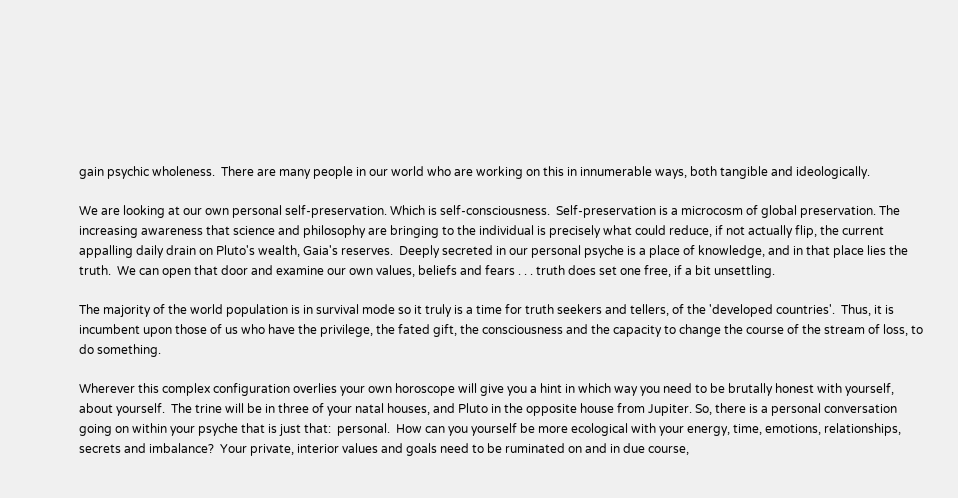gain psychic wholeness.  There are many people in our world who are working on this in innumerable ways, both tangible and ideologically.

We are looking at our own personal self-preservation. Which is self-consciousness.  Self-preservation is a microcosm of global preservation. The increasing awareness that science and philosophy are bringing to the individual is precisely what could reduce, if not actually flip, the current appalling daily drain on Pluto's wealth, Gaia's reserves.  Deeply secreted in our personal psyche is a place of knowledge, and in that place lies the truth.  We can open that door and examine our own values, beliefs and fears . . . truth does set one free, if a bit unsettling.

The majority of the world population is in survival mode so it truly is a time for truth seekers and tellers, of the 'developed countries'.  Thus, it is incumbent upon those of us who have the privilege, the fated gift, the consciousness and the capacity to change the course of the stream of loss, to do something.

Wherever this complex configuration overlies your own horoscope will give you a hint in which way you need to be brutally honest with yourself, about yourself.  The trine will be in three of your natal houses, and Pluto in the opposite house from Jupiter. So, there is a personal conversation going on within your psyche that is just that:  personal.  How can you yourself be more ecological with your energy, time, emotions, relationships, secrets and imbalance?  Your private, interior values and goals need to be ruminated on and in due course,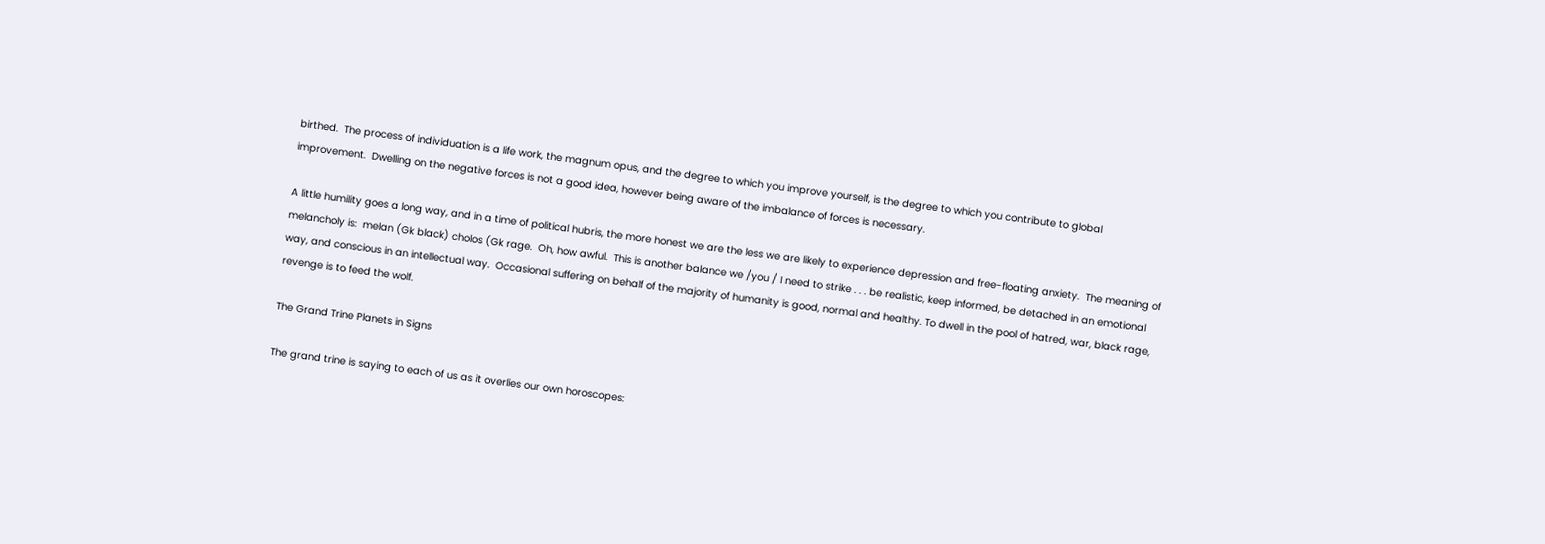birthed.  The process of individuation is a life work, the magnum opus, and the degree to which you improve yourself, is the degree to which you contribute to global improvement.  Dwelling on the negative forces is not a good idea, however being aware of the imbalance of forces is necessary.

A little humility goes a long way, and in a time of political hubris, the more honest we are the less we are likely to experience depression and free-floating anxiety.  The meaning of melancholy is:  melan (Gk black) cholos (Gk rage.  Oh, how awful.  This is another balance we /you / I need to strike . . . be realistic, keep informed, be detached in an emotional way, and conscious in an intellectual way.  Occasional suffering on behalf of the majority of humanity is good, normal and healthy. To dwell in the pool of hatred, war, black rage, revenge is to feed the wolf.

The Grand Trine Planets in Signs

The grand trine is saying to each of us as it overlies our own horoscopes: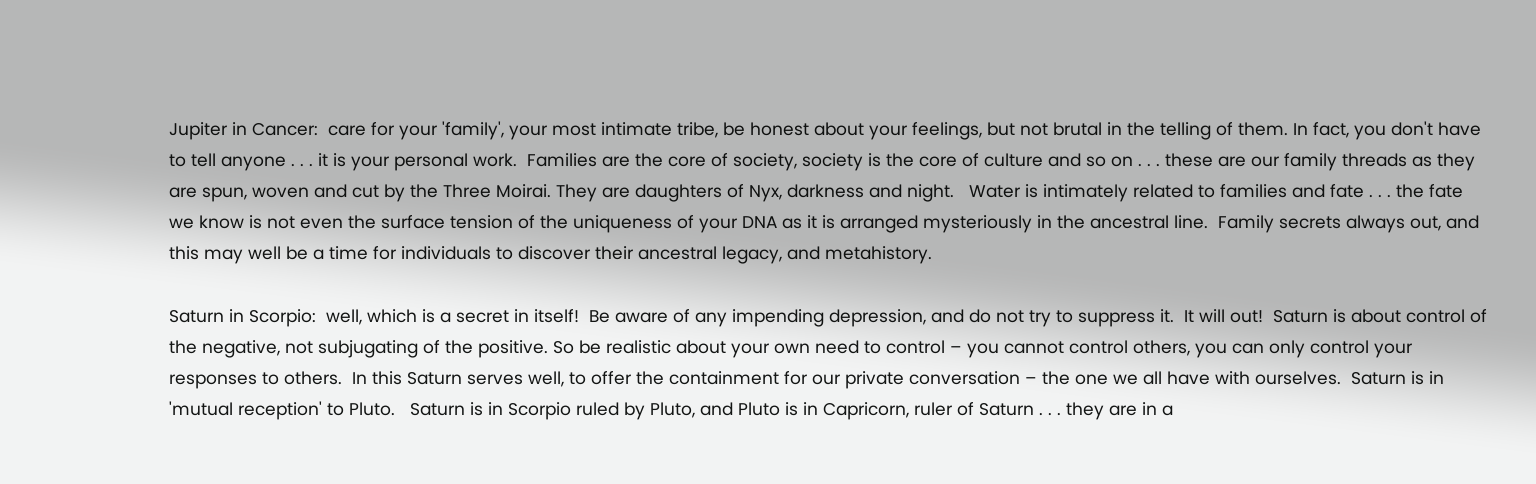Jupiter in Cancer:  care for your 'family', your most intimate tribe, be honest about your feelings, but not brutal in the telling of them. In fact, you don't have to tell anyone . . . it is your personal work.  Families are the core of society, society is the core of culture and so on . . . these are our family threads as they are spun, woven and cut by the Three Moirai. They are daughters of Nyx, darkness and night.   Water is intimately related to families and fate . . . the fate we know is not even the surface tension of the uniqueness of your DNA as it is arranged mysteriously in the ancestral line.  Family secrets always out, and this may well be a time for individuals to discover their ancestral legacy, and metahistory.

Saturn in Scorpio:  well, which is a secret in itself!  Be aware of any impending depression, and do not try to suppress it.  It will out!  Saturn is about control of the negative, not subjugating of the positive. So be realistic about your own need to control – you cannot control others, you can only control your responses to others.  In this Saturn serves well, to offer the containment for our private conversation – the one we all have with ourselves.  Saturn is in 'mutual reception' to Pluto.   Saturn is in Scorpio ruled by Pluto, and Pluto is in Capricorn, ruler of Saturn . . . they are in a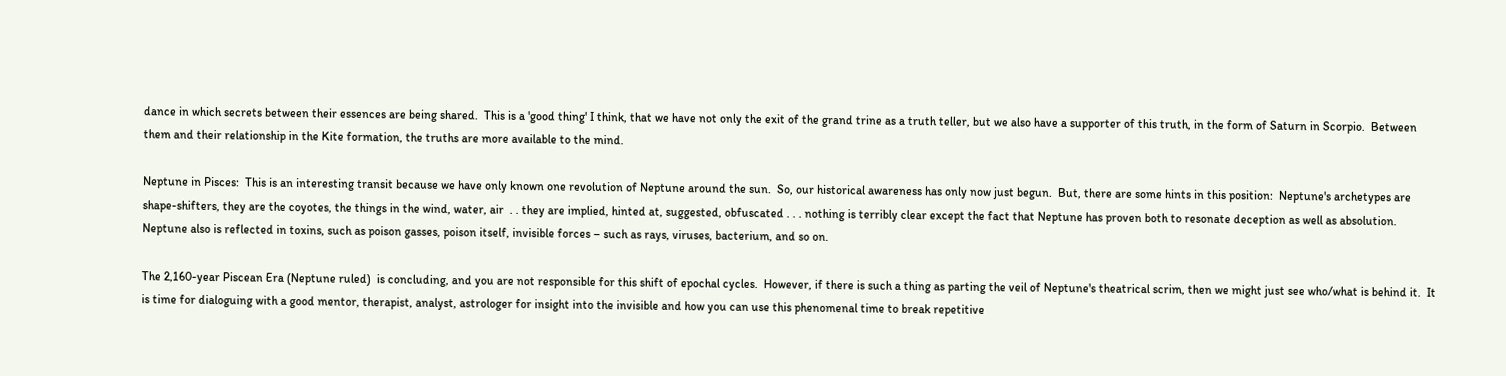dance in which secrets between their essences are being shared.  This is a 'good thing' I think, that we have not only the exit of the grand trine as a truth teller, but we also have a supporter of this truth, in the form of Saturn in Scorpio.  Between them and their relationship in the Kite formation, the truths are more available to the mind.

Neptune in Pisces:  This is an interesting transit because we have only known one revolution of Neptune around the sun.  So, our historical awareness has only now just begun.  But, there are some hints in this position:  Neptune's archetypes are shape-shifters, they are the coyotes, the things in the wind, water, air  . . they are implied, hinted at, suggested, obfuscated . . . nothing is terribly clear except the fact that Neptune has proven both to resonate deception as well as absolution.  Neptune also is reflected in toxins, such as poison gasses, poison itself, invisible forces – such as rays, viruses, bacterium, and so on.

The 2,160-year Piscean Era (Neptune ruled)  is concluding, and you are not responsible for this shift of epochal cycles.  However, if there is such a thing as parting the veil of Neptune's theatrical scrim, then we might just see who/what is behind it.  It is time for dialoguing with a good mentor, therapist, analyst, astrologer for insight into the invisible and how you can use this phenomenal time to break repetitive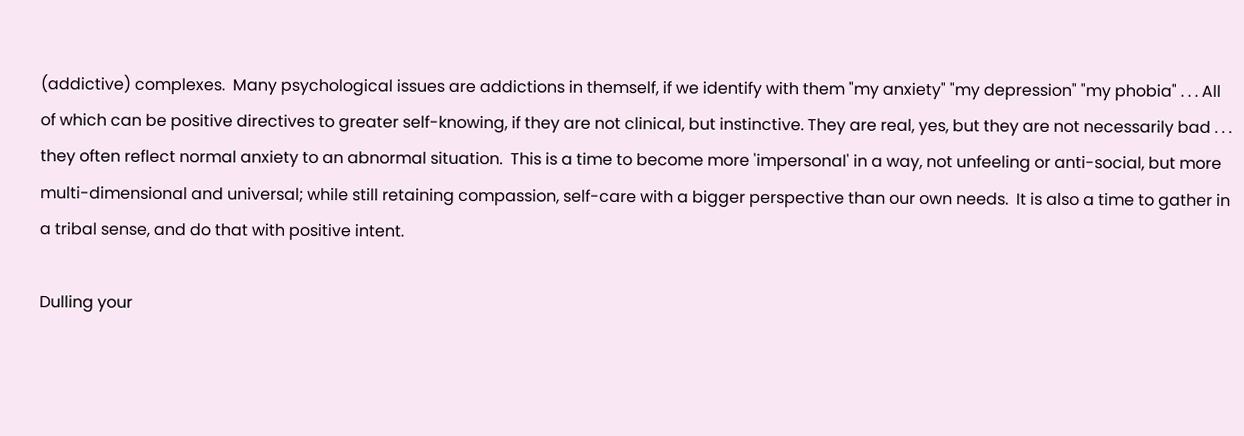(addictive) complexes.  Many psychological issues are addictions in themself, if we identify with them "my anxiety" "my depression" "my phobia" . . . All of which can be positive directives to greater self-knowing, if they are not clinical, but instinctive. They are real, yes, but they are not necessarily bad . . . they often reflect normal anxiety to an abnormal situation.  This is a time to become more 'impersonal' in a way, not unfeeling or anti-social, but more multi-dimensional and universal; while still retaining compassion, self-care with a bigger perspective than our own needs.  It is also a time to gather in a tribal sense, and do that with positive intent.

Dulling your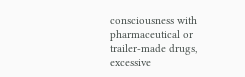consciousness with pharmaceutical or trailer-made drugs, excessive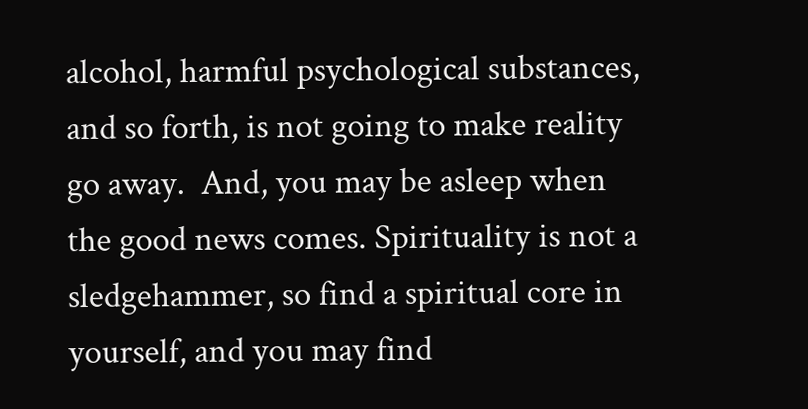alcohol, harmful psychological substances, and so forth, is not going to make reality go away.  And, you may be asleep when the good news comes. Spirituality is not a sledgehammer, so find a spiritual core in yourself, and you may find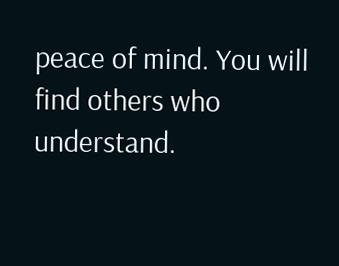peace of mind. You will find others who understand.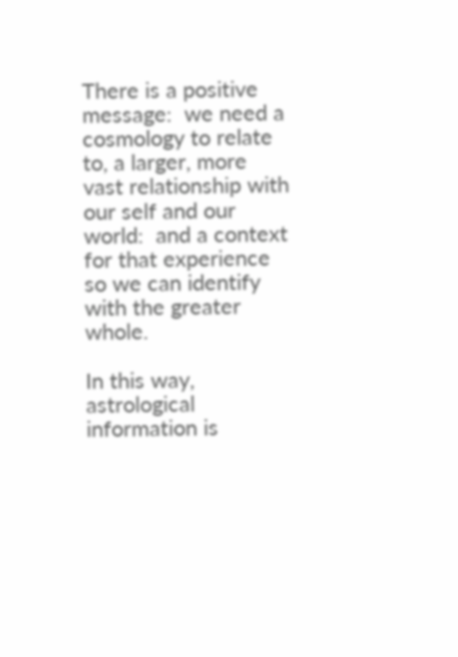There is a positive message:  we need a cosmology to relate to, a larger, more vast relationship with our self and our world:  and a context for that experience so we can identify with the greater whole.

In this way, astrological information is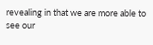revealing in that we are more able to see our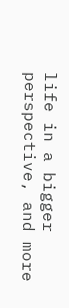life in a bigger perspective, and more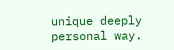unique deeply personal way.